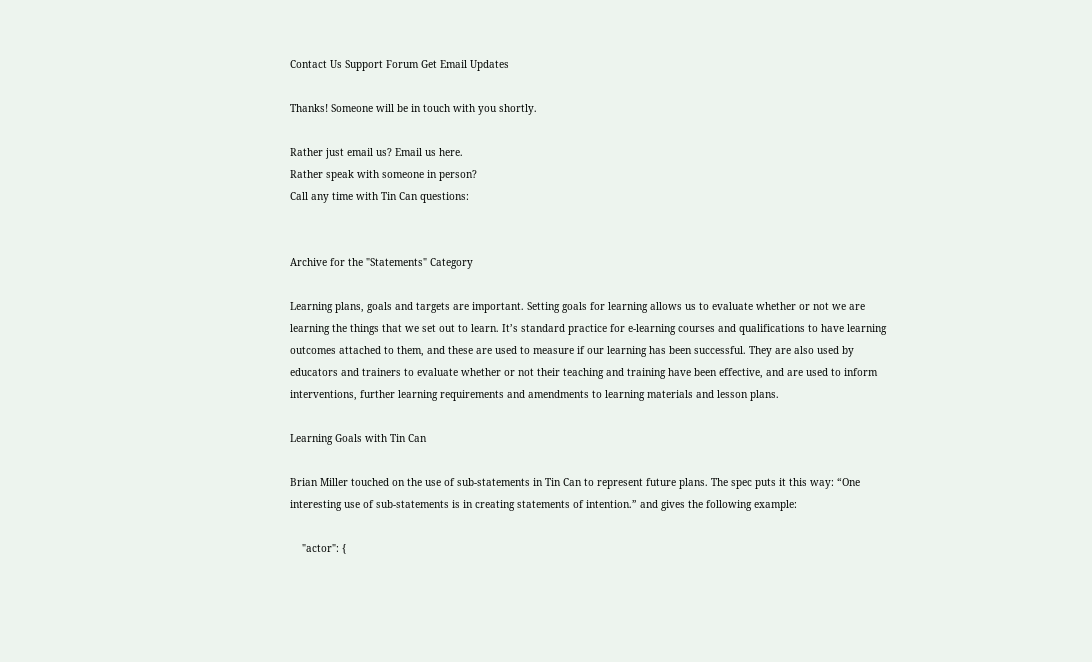Contact Us Support Forum Get Email Updates

Thanks! Someone will be in touch with you shortly.

Rather just email us? Email us here.
Rather speak with someone in person?
Call any time with Tin Can questions:


Archive for the "Statements" Category

Learning plans, goals and targets are important. Setting goals for learning allows us to evaluate whether or not we are learning the things that we set out to learn. It’s standard practice for e-learning courses and qualifications to have learning outcomes attached to them, and these are used to measure if our learning has been successful. They are also used by educators and trainers to evaluate whether or not their teaching and training have been effective, and are used to inform interventions, further learning requirements and amendments to learning materials and lesson plans.

Learning Goals with Tin Can

Brian Miller touched on the use of sub-statements in Tin Can to represent future plans. The spec puts it this way: “One interesting use of sub-statements is in creating statements of intention.” and gives the following example:

    "actor": {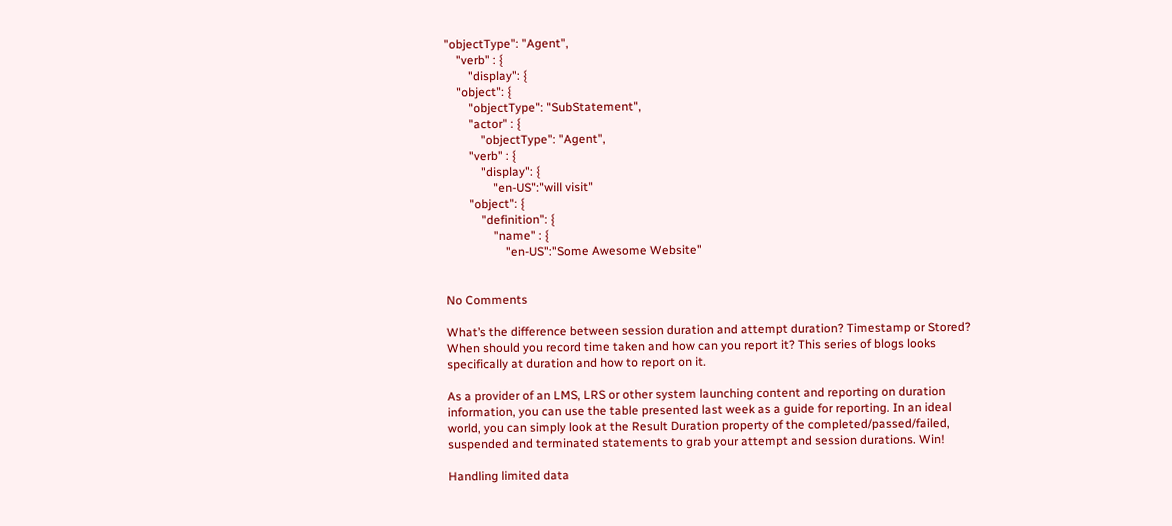"objectType": "Agent",
    "verb" : {
        "display": {
    "object": {
        "objectType": "SubStatement",
        "actor" : {
            "objectType": "Agent",
        "verb" : {
            "display": {
                "en-US":"will visit"
        "object": {
            "definition": {
                "name" : {
                    "en-US":"Some Awesome Website"


No Comments

What’s the difference between session duration and attempt duration? Timestamp or Stored? When should you record time taken and how can you report it? This series of blogs looks specifically at duration and how to report on it.

As a provider of an LMS, LRS or other system launching content and reporting on duration information, you can use the table presented last week as a guide for reporting. In an ideal world, you can simply look at the Result Duration property of the completed/passed/failed, suspended and terminated statements to grab your attempt and session durations. Win!

Handling limited data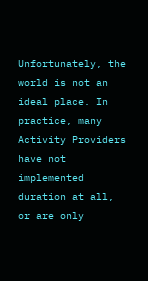Unfortunately, the world is not an ideal place. In practice, many Activity Providers have not implemented duration at all, or are only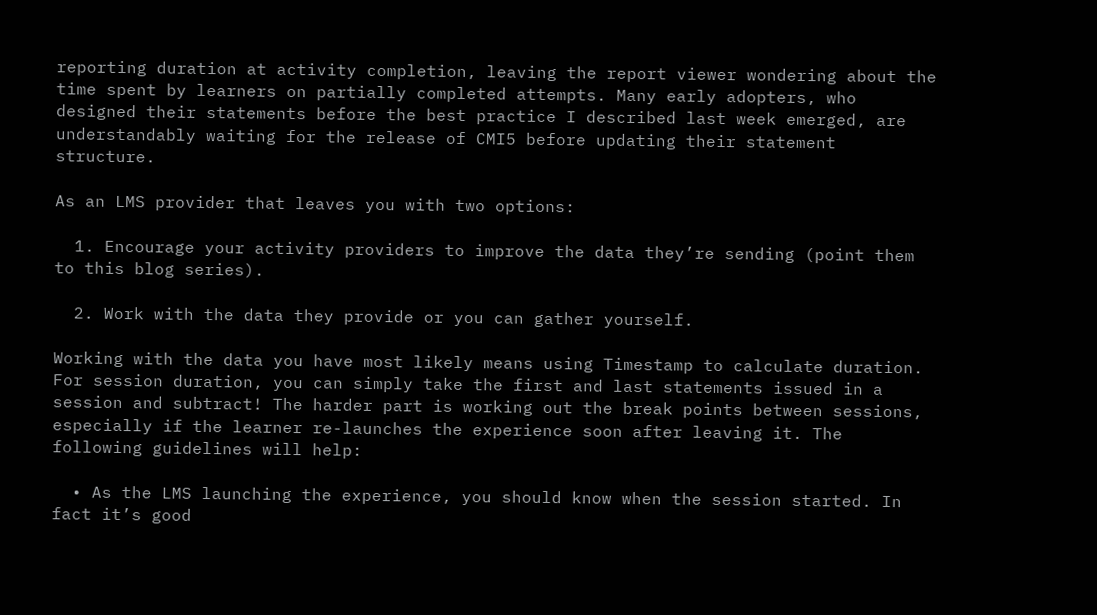reporting duration at activity completion, leaving the report viewer wondering about the time spent by learners on partially completed attempts. Many early adopters, who designed their statements before the best practice I described last week emerged, are understandably waiting for the release of CMI5 before updating their statement structure.

As an LMS provider that leaves you with two options:

  1. Encourage your activity providers to improve the data they’re sending (point them to this blog series).

  2. Work with the data they provide or you can gather yourself.

Working with the data you have most likely means using Timestamp to calculate duration. For session duration, you can simply take the first and last statements issued in a session and subtract! The harder part is working out the break points between sessions, especially if the learner re-launches the experience soon after leaving it. The following guidelines will help:

  • As the LMS launching the experience, you should know when the session started. In fact it’s good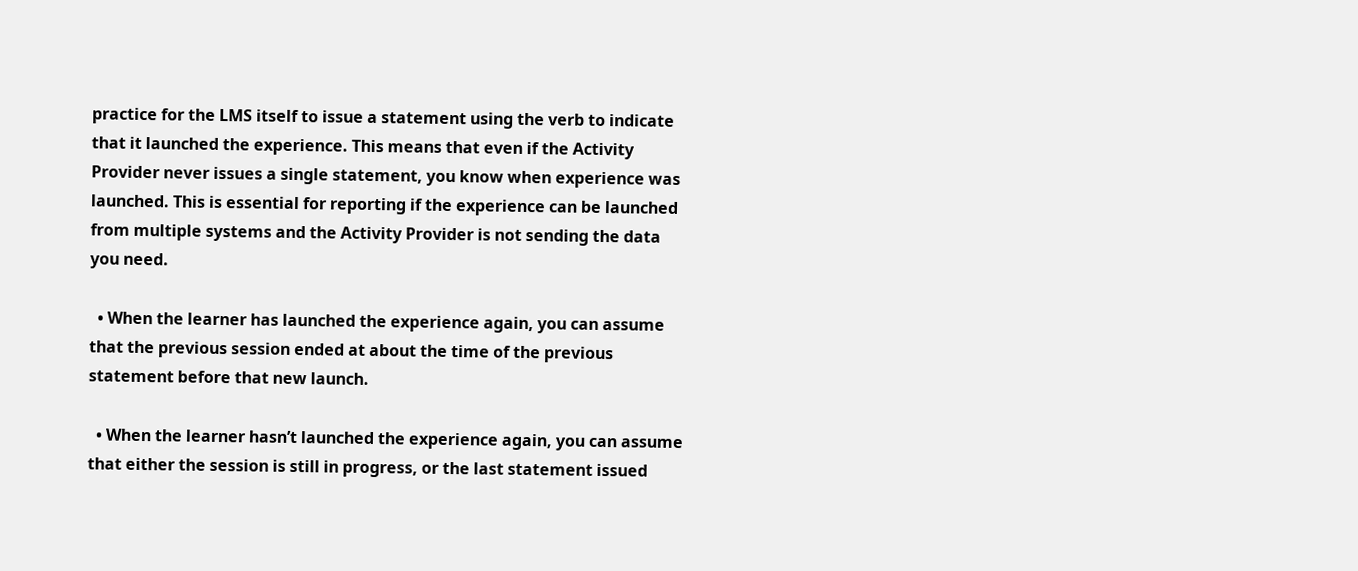practice for the LMS itself to issue a statement using the verb to indicate that it launched the experience. This means that even if the Activity Provider never issues a single statement, you know when experience was launched. This is essential for reporting if the experience can be launched from multiple systems and the Activity Provider is not sending the data you need.

  • When the learner has launched the experience again, you can assume that the previous session ended at about the time of the previous statement before that new launch.

  • When the learner hasn’t launched the experience again, you can assume that either the session is still in progress, or the last statement issued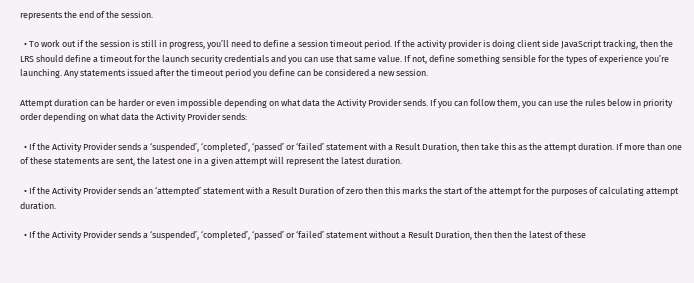represents the end of the session.

  • To work out if the session is still in progress, you’ll need to define a session timeout period. If the activity provider is doing client side JavaScript tracking, then the LRS should define a timeout for the launch security credentials and you can use that same value. If not, define something sensible for the types of experience you’re launching. Any statements issued after the timeout period you define can be considered a new session.

Attempt duration can be harder or even impossible depending on what data the Activity Provider sends. If you can follow them, you can use the rules below in priority order depending on what data the Activity Provider sends:

  • If the Activity Provider sends a ‘suspended’, ‘completed’, ‘passed’ or ‘failed’ statement with a Result Duration, then take this as the attempt duration. If more than one of these statements are sent, the latest one in a given attempt will represent the latest duration.

  • If the Activity Provider sends an ‘attempted’ statement with a Result Duration of zero then this marks the start of the attempt for the purposes of calculating attempt duration.

  • If the Activity Provider sends a ‘suspended’, ‘completed’, ‘passed’ or ‘failed’ statement without a Result Duration, then then the latest of these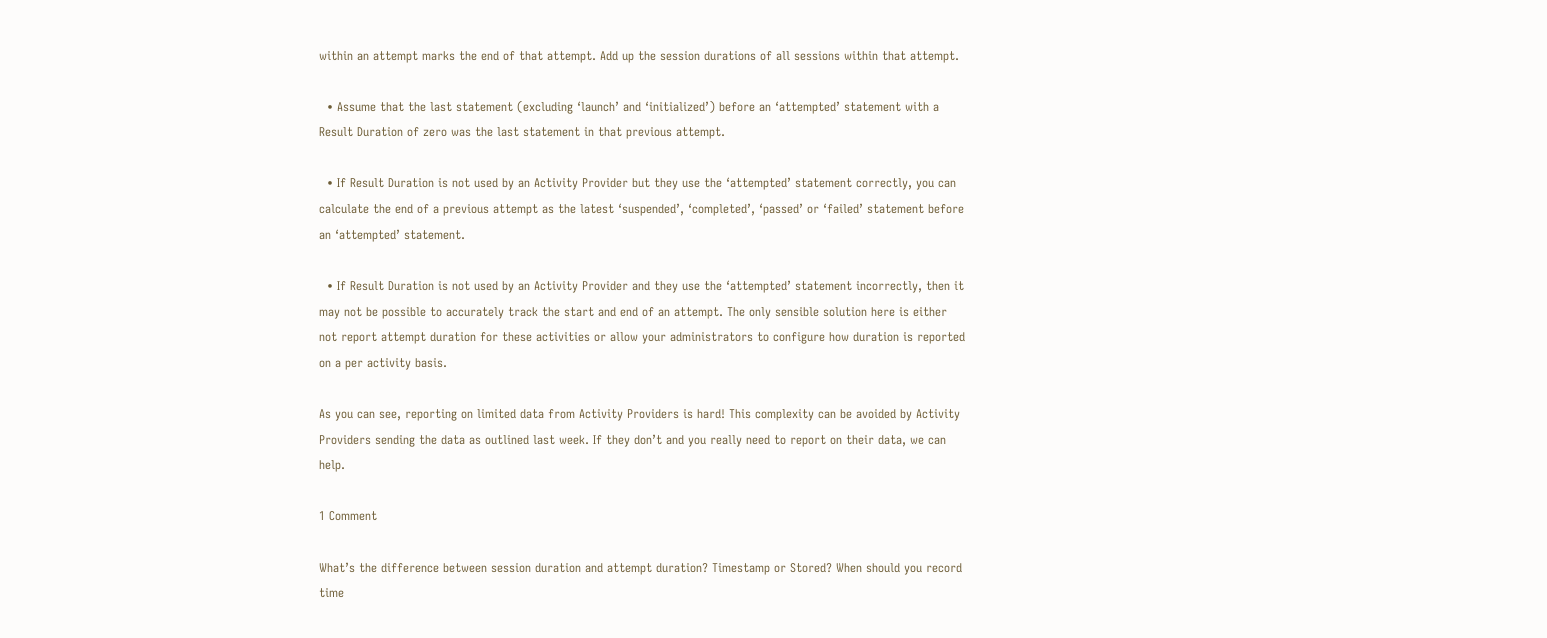within an attempt marks the end of that attempt. Add up the session durations of all sessions within that attempt.

  • Assume that the last statement (excluding ‘launch’ and ‘initialized’) before an ‘attempted’ statement with a Result Duration of zero was the last statement in that previous attempt.

  • If Result Duration is not used by an Activity Provider but they use the ‘attempted’ statement correctly, you can calculate the end of a previous attempt as the latest ‘suspended’, ‘completed’, ‘passed’ or ‘failed’ statement before an ‘attempted’ statement.

  • If Result Duration is not used by an Activity Provider and they use the ‘attempted’ statement incorrectly, then it may not be possible to accurately track the start and end of an attempt. The only sensible solution here is either not report attempt duration for these activities or allow your administrators to configure how duration is reported on a per activity basis.

As you can see, reporting on limited data from Activity Providers is hard! This complexity can be avoided by Activity Providers sending the data as outlined last week. If they don’t and you really need to report on their data, we can help.

1 Comment

What’s the difference between session duration and attempt duration? Timestamp or Stored? When should you record time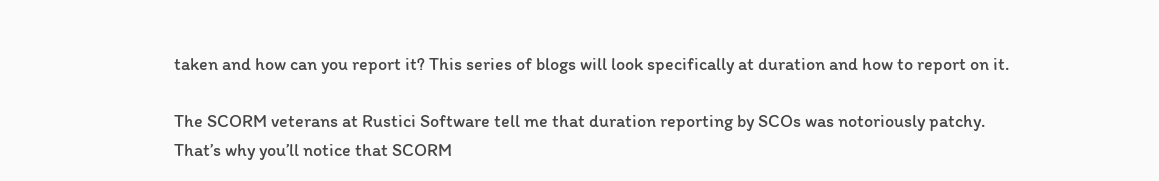taken and how can you report it? This series of blogs will look specifically at duration and how to report on it.

The SCORM veterans at Rustici Software tell me that duration reporting by SCOs was notoriously patchy. That’s why you’ll notice that SCORM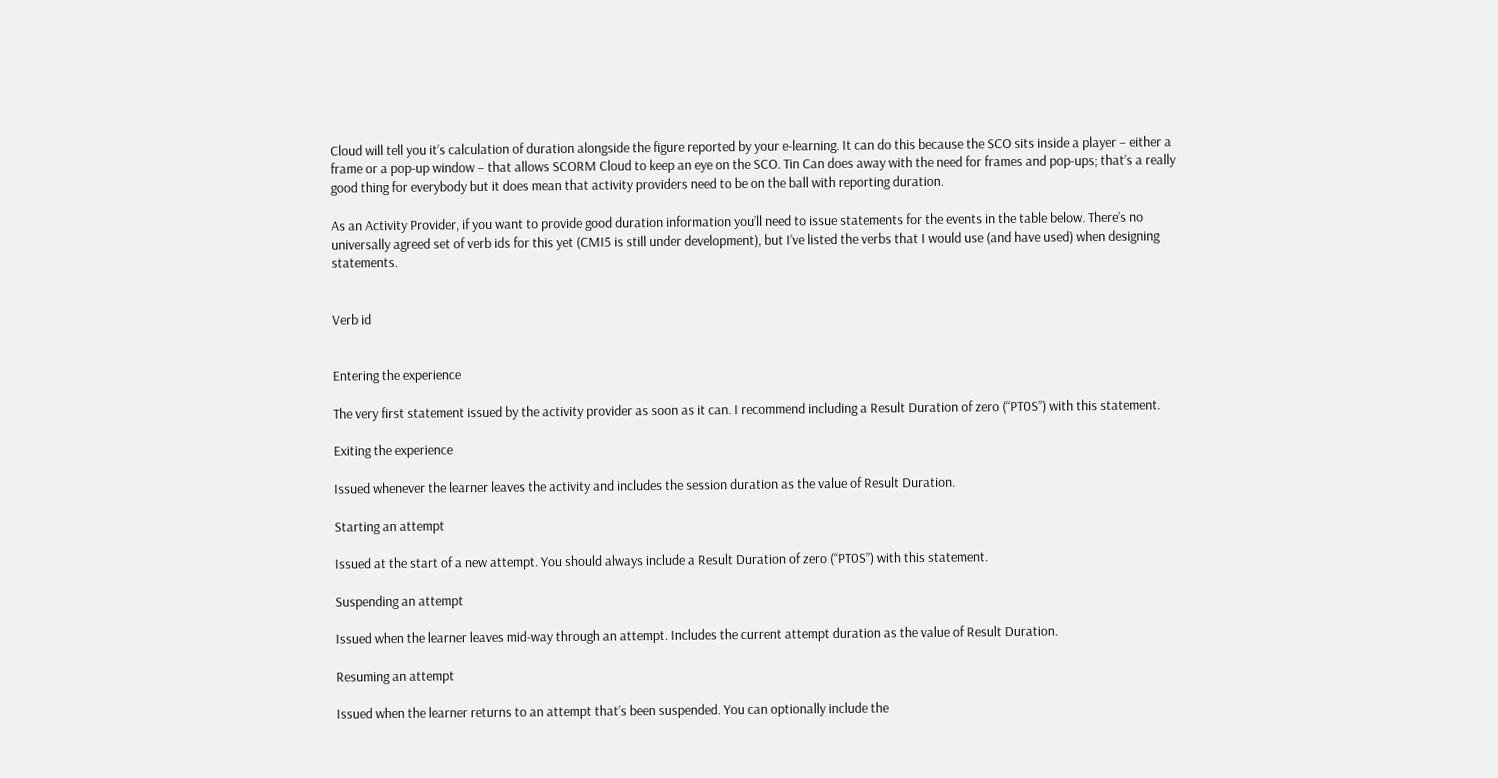Cloud will tell you it’s calculation of duration alongside the figure reported by your e-learning. It can do this because the SCO sits inside a player – either a frame or a pop-up window – that allows SCORM Cloud to keep an eye on the SCO. Tin Can does away with the need for frames and pop-ups; that’s a really good thing for everybody but it does mean that activity providers need to be on the ball with reporting duration.

As an Activity Provider, if you want to provide good duration information you’ll need to issue statements for the events in the table below. There’s no universally agreed set of verb ids for this yet (CMI5 is still under development), but I’ve listed the verbs that I would use (and have used) when designing statements.


Verb id


Entering the experience

The very first statement issued by the activity provider as soon as it can. I recommend including a Result Duration of zero (“PT0S”) with this statement.

Exiting the experience

Issued whenever the learner leaves the activity and includes the session duration as the value of Result Duration.

Starting an attempt

Issued at the start of a new attempt. You should always include a Result Duration of zero (“PT0S”) with this statement.

Suspending an attempt

Issued when the learner leaves mid-way through an attempt. Includes the current attempt duration as the value of Result Duration.

Resuming an attempt

Issued when the learner returns to an attempt that’s been suspended. You can optionally include the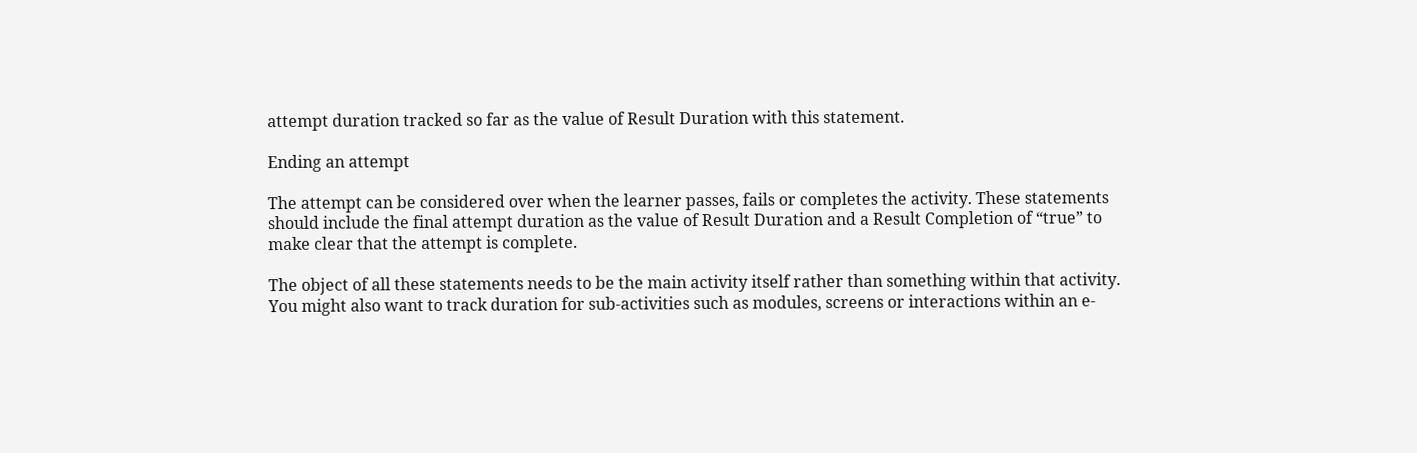attempt duration tracked so far as the value of Result Duration with this statement.

Ending an attempt

The attempt can be considered over when the learner passes, fails or completes the activity. These statements should include the final attempt duration as the value of Result Duration and a Result Completion of “true” to make clear that the attempt is complete.

The object of all these statements needs to be the main activity itself rather than something within that activity. You might also want to track duration for sub-activities such as modules, screens or interactions within an e-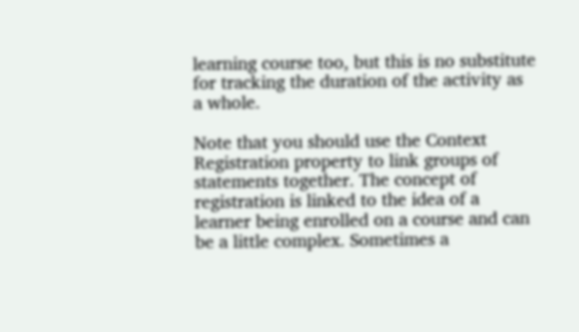learning course too, but this is no substitute for tracking the duration of the activity as a whole.

Note that you should use the Context Registration property to link groups of statements together. The concept of registration is linked to the idea of a learner being enrolled on a course and can be a little complex. Sometimes a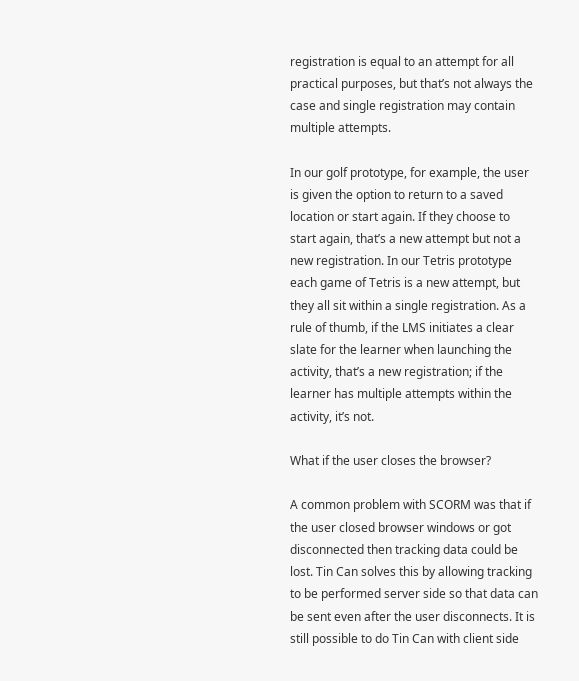registration is equal to an attempt for all practical purposes, but that’s not always the case and single registration may contain multiple attempts.

In our golf prototype, for example, the user is given the option to return to a saved location or start again. If they choose to start again, that’s a new attempt but not a new registration. In our Tetris prototype each game of Tetris is a new attempt, but they all sit within a single registration. As a rule of thumb, if the LMS initiates a clear slate for the learner when launching the activity, that’s a new registration; if the learner has multiple attempts within the activity, it’s not.

What if the user closes the browser?

A common problem with SCORM was that if the user closed browser windows or got disconnected then tracking data could be lost. Tin Can solves this by allowing tracking to be performed server side so that data can be sent even after the user disconnects. It is still possible to do Tin Can with client side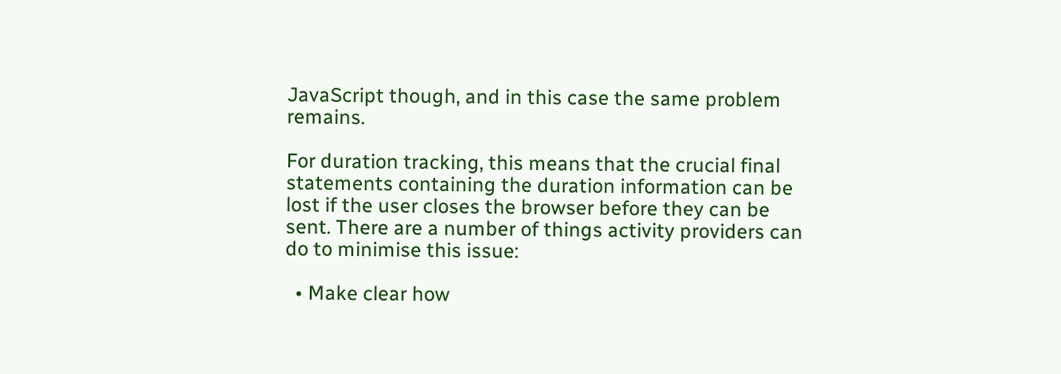JavaScript though, and in this case the same problem remains.

For duration tracking, this means that the crucial final statements containing the duration information can be lost if the user closes the browser before they can be sent. There are a number of things activity providers can do to minimise this issue:

  • Make clear how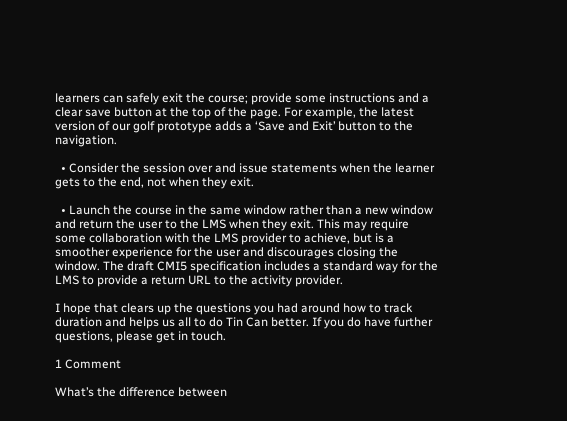learners can safely exit the course; provide some instructions and a clear save button at the top of the page. For example, the latest version of our golf prototype adds a ‘Save and Exit’ button to the navigation.

  • Consider the session over and issue statements when the learner gets to the end, not when they exit.

  • Launch the course in the same window rather than a new window and return the user to the LMS when they exit. This may require some collaboration with the LMS provider to achieve, but is a smoother experience for the user and discourages closing the window. The draft CMI5 specification includes a standard way for the LMS to provide a return URL to the activity provider.

I hope that clears up the questions you had around how to track duration and helps us all to do Tin Can better. If you do have further questions, please get in touch.

1 Comment

What’s the difference between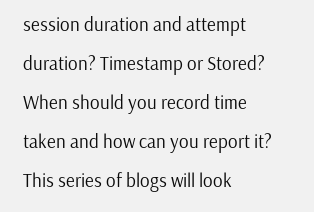session duration and attempt duration? Timestamp or Stored? When should you record time taken and how can you report it? This series of blogs will look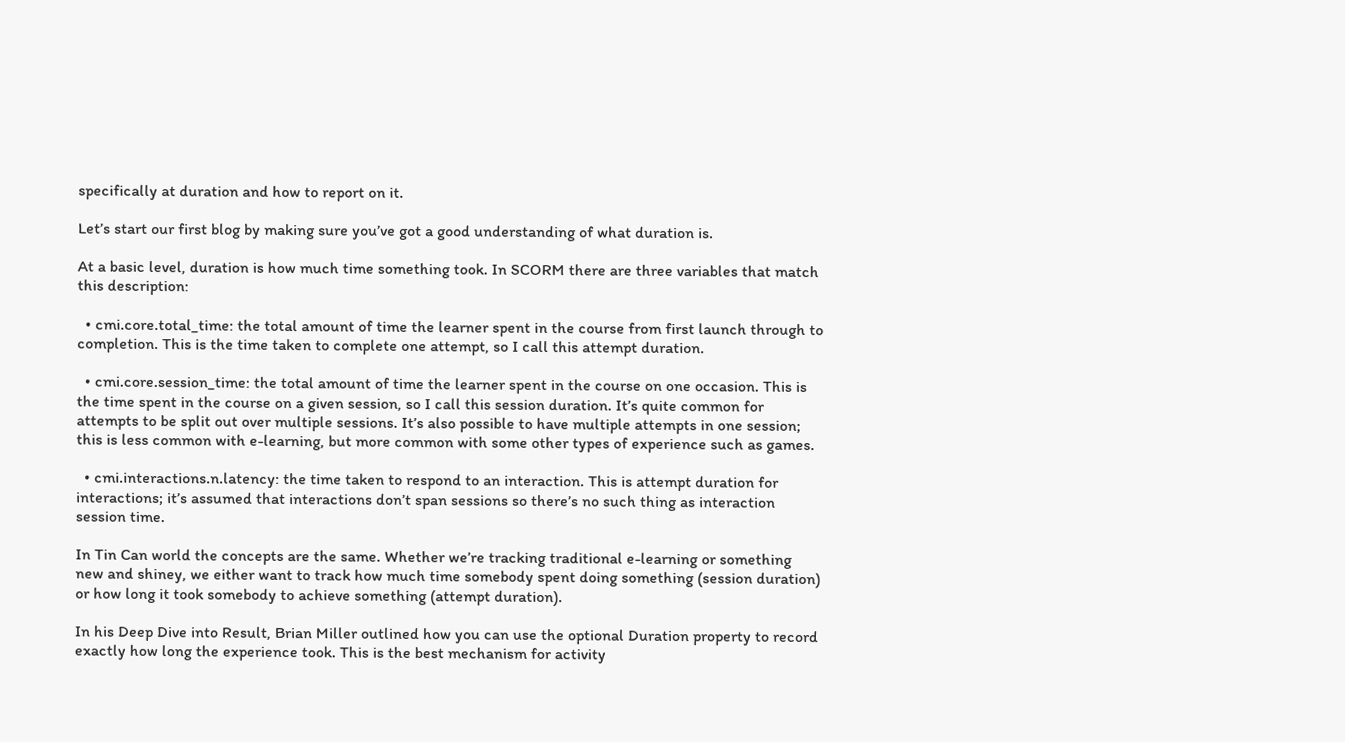specifically at duration and how to report on it.

Let’s start our first blog by making sure you’ve got a good understanding of what duration is.

At a basic level, duration is how much time something took. In SCORM there are three variables that match this description:

  • cmi.core.total_time: the total amount of time the learner spent in the course from first launch through to completion. This is the time taken to complete one attempt, so I call this attempt duration.

  • cmi.core.session_time: the total amount of time the learner spent in the course on one occasion. This is the time spent in the course on a given session, so I call this session duration. It’s quite common for attempts to be split out over multiple sessions. It’s also possible to have multiple attempts in one session; this is less common with e-learning, but more common with some other types of experience such as games.

  • cmi.interactions.n.latency: the time taken to respond to an interaction. This is attempt duration for interactions; it’s assumed that interactions don’t span sessions so there’s no such thing as interaction session time.

In Tin Can world the concepts are the same. Whether we’re tracking traditional e-learning or something new and shiney, we either want to track how much time somebody spent doing something (session duration) or how long it took somebody to achieve something (attempt duration).

In his Deep Dive into Result, Brian Miller outlined how you can use the optional Duration property to record exactly how long the experience took. This is the best mechanism for activity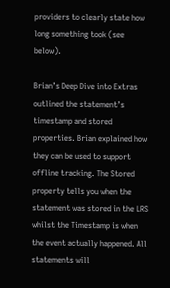providers to clearly state how long something took (see below).

Brian’s Deep Dive into Extras outlined the statement’s timestamp and stored properties. Brian explained how they can be used to support offline tracking. The Stored property tells you when the statement was stored in the LRS whilst the Timestamp is when the event actually happened. All statements will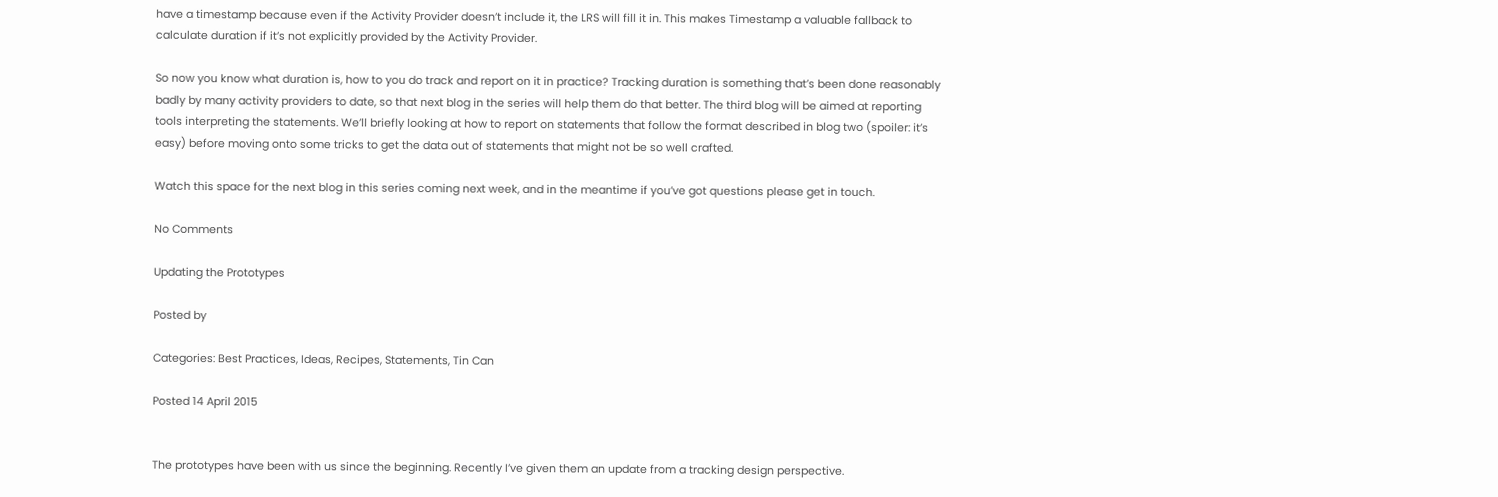have a timestamp because even if the Activity Provider doesn’t include it, the LRS will fill it in. This makes Timestamp a valuable fallback to calculate duration if it’s not explicitly provided by the Activity Provider.

So now you know what duration is, how to you do track and report on it in practice? Tracking duration is something that’s been done reasonably badly by many activity providers to date, so that next blog in the series will help them do that better. The third blog will be aimed at reporting tools interpreting the statements. We’ll briefly looking at how to report on statements that follow the format described in blog two (spoiler: it’s easy) before moving onto some tricks to get the data out of statements that might not be so well crafted.

Watch this space for the next blog in this series coming next week, and in the meantime if you’ve got questions please get in touch.

No Comments

Updating the Prototypes

Posted by

Categories: Best Practices, Ideas, Recipes, Statements, Tin Can

Posted 14 April 2015


The prototypes have been with us since the beginning. Recently I’ve given them an update from a tracking design perspective.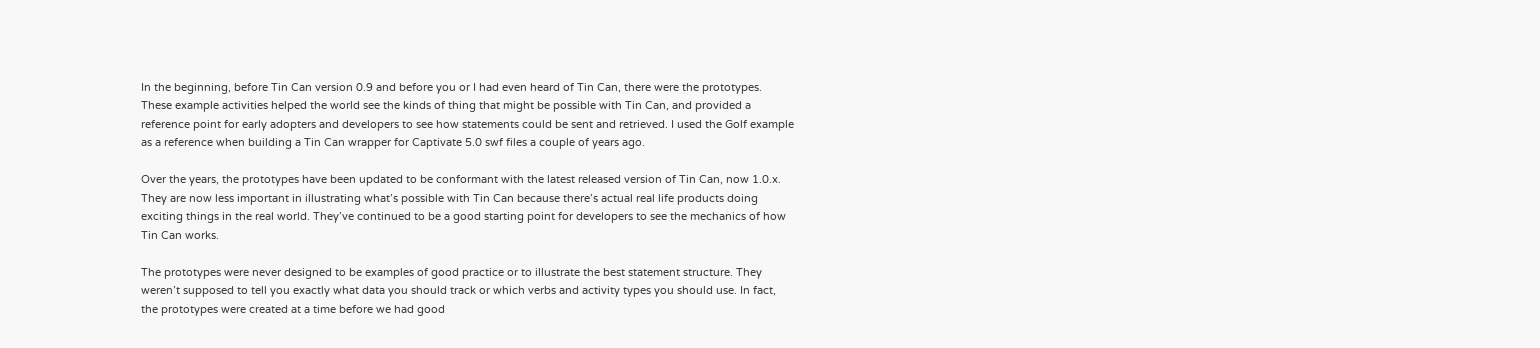In the beginning, before Tin Can version 0.9 and before you or I had even heard of Tin Can, there were the prototypes. These example activities helped the world see the kinds of thing that might be possible with Tin Can, and provided a reference point for early adopters and developers to see how statements could be sent and retrieved. I used the Golf example as a reference when building a Tin Can wrapper for Captivate 5.0 swf files a couple of years ago.

Over the years, the prototypes have been updated to be conformant with the latest released version of Tin Can, now 1.0.x. They are now less important in illustrating what’s possible with Tin Can because there’s actual real life products doing exciting things in the real world. They’ve continued to be a good starting point for developers to see the mechanics of how Tin Can works.

The prototypes were never designed to be examples of good practice or to illustrate the best statement structure. They weren’t supposed to tell you exactly what data you should track or which verbs and activity types you should use. In fact, the prototypes were created at a time before we had good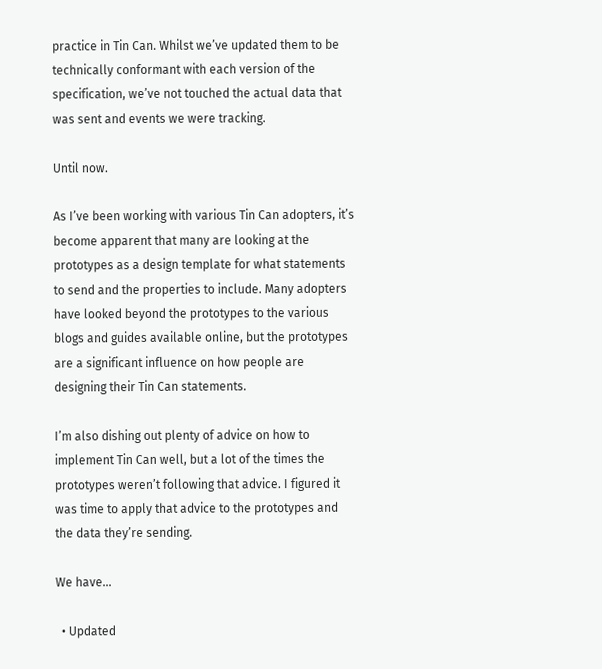practice in Tin Can. Whilst we’ve updated them to be technically conformant with each version of the specification, we’ve not touched the actual data that was sent and events we were tracking.

Until now.

As I’ve been working with various Tin Can adopters, it’s become apparent that many are looking at the prototypes as a design template for what statements to send and the properties to include. Many adopters have looked beyond the prototypes to the various blogs and guides available online, but the prototypes are a significant influence on how people are designing their Tin Can statements.

I’m also dishing out plenty of advice on how to implement Tin Can well, but a lot of the times the prototypes weren’t following that advice. I figured it was time to apply that advice to the prototypes and the data they’re sending.

We have…

  • Updated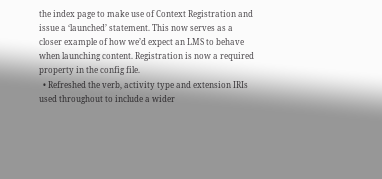the index page to make use of Context Registration and issue a ‘launched’ statement. This now serves as a closer example of how we’d expect an LMS to behave when launching content. Registration is now a required property in the config file.
  • Refreshed the verb, activity type and extension IRIs used throughout to include a wider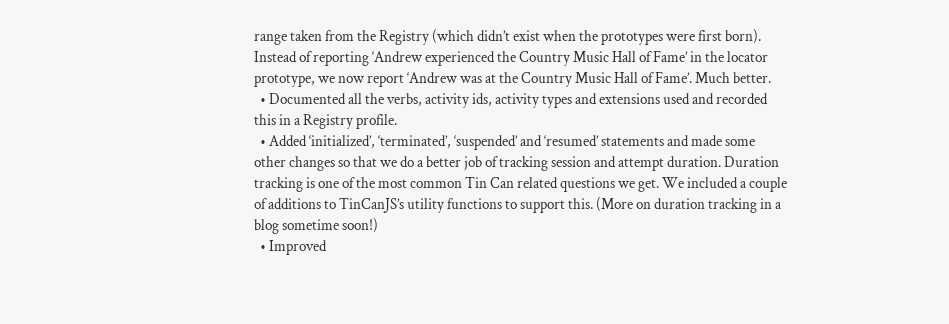range taken from the Registry (which didn’t exist when the prototypes were first born). Instead of reporting ‘Andrew experienced the Country Music Hall of Fame’ in the locator prototype, we now report ‘Andrew was at the Country Music Hall of Fame’. Much better.
  • Documented all the verbs, activity ids, activity types and extensions used and recorded this in a Registry profile.
  • Added ‘initialized’, ‘terminated’, ‘suspended’ and ‘resumed’ statements and made some other changes so that we do a better job of tracking session and attempt duration. Duration tracking is one of the most common Tin Can related questions we get. We included a couple of additions to TinCanJS’s utility functions to support this. (More on duration tracking in a blog sometime soon!)
  • Improved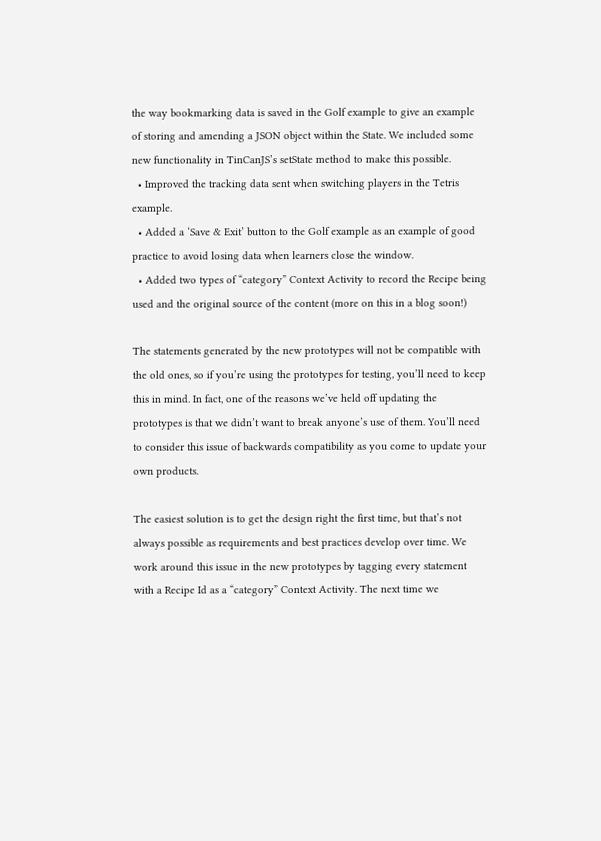the way bookmarking data is saved in the Golf example to give an example of storing and amending a JSON object within the State. We included some new functionality in TinCanJS’s setState method to make this possible.
  • Improved the tracking data sent when switching players in the Tetris example.
  • Added a ‘Save & Exit’ button to the Golf example as an example of good practice to avoid losing data when learners close the window.
  • Added two types of “category” Context Activity to record the Recipe being used and the original source of the content (more on this in a blog soon!)

The statements generated by the new prototypes will not be compatible with the old ones, so if you’re using the prototypes for testing, you’ll need to keep this in mind. In fact, one of the reasons we’ve held off updating the prototypes is that we didn’t want to break anyone’s use of them. You’ll need to consider this issue of backwards compatibility as you come to update your own products.

The easiest solution is to get the design right the first time, but that’s not always possible as requirements and best practices develop over time. We work around this issue in the new prototypes by tagging every statement with a Recipe Id as a “category” Context Activity. The next time we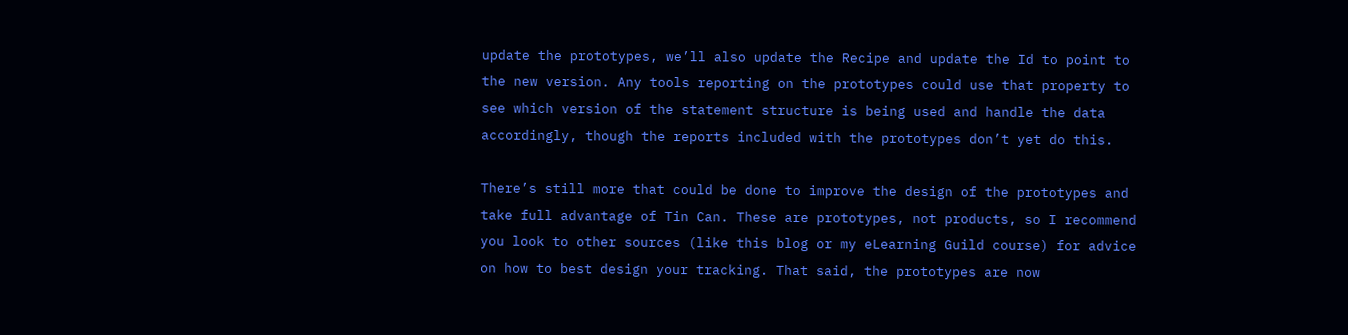update the prototypes, we’ll also update the Recipe and update the Id to point to the new version. Any tools reporting on the prototypes could use that property to see which version of the statement structure is being used and handle the data accordingly, though the reports included with the prototypes don’t yet do this.

There’s still more that could be done to improve the design of the prototypes and take full advantage of Tin Can. These are prototypes, not products, so I recommend you look to other sources (like this blog or my eLearning Guild course) for advice on how to best design your tracking. That said, the prototypes are now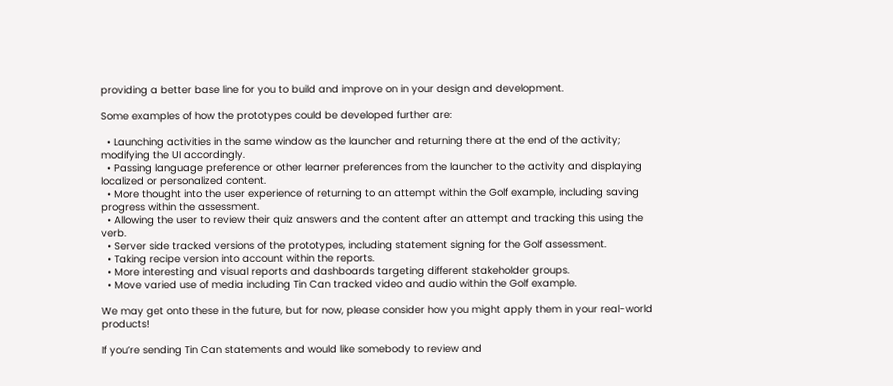providing a better base line for you to build and improve on in your design and development.

Some examples of how the prototypes could be developed further are:

  • Launching activities in the same window as the launcher and returning there at the end of the activity; modifying the UI accordingly.
  • Passing language preference or other learner preferences from the launcher to the activity and displaying localized or personalized content.
  • More thought into the user experience of returning to an attempt within the Golf example, including saving progress within the assessment.
  • Allowing the user to review their quiz answers and the content after an attempt and tracking this using the verb.
  • Server side tracked versions of the prototypes, including statement signing for the Golf assessment.
  • Taking recipe version into account within the reports.
  • More interesting and visual reports and dashboards targeting different stakeholder groups.
  • Move varied use of media including Tin Can tracked video and audio within the Golf example.

We may get onto these in the future, but for now, please consider how you might apply them in your real-world products!

If you’re sending Tin Can statements and would like somebody to review and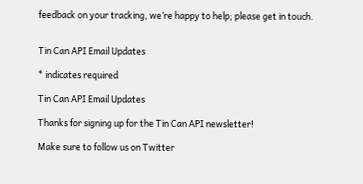feedback on your tracking, we’re happy to help; please get in touch.


Tin Can API Email Updates

* indicates required

Tin Can API Email Updates

Thanks for signing up for the Tin Can API newsletter!

Make sure to follow us on Twitter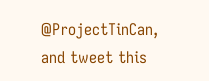@ProjectTinCan,
and tweet this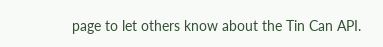page to let others know about the Tin Can API.